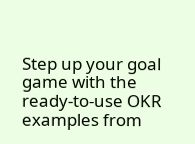Step up your goal game with the ready-to-use OKR examples from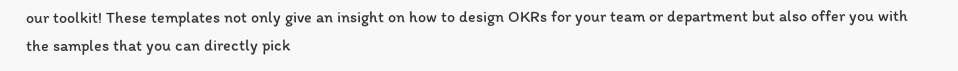our toolkit! These templates not only give an insight on how to design OKRs for your team or department but also offer you with the samples that you can directly pick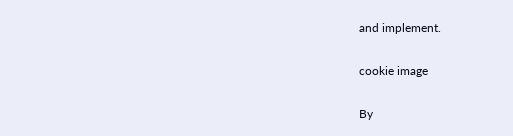and implement.

cookie image

By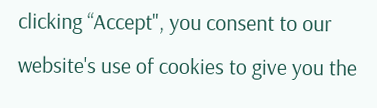clicking “Accept", you consent to our website's use of cookies to give you the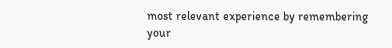most relevant experience by remembering your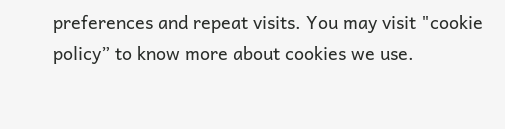preferences and repeat visits. You may visit "cookie policy” to know more about cookies we use.